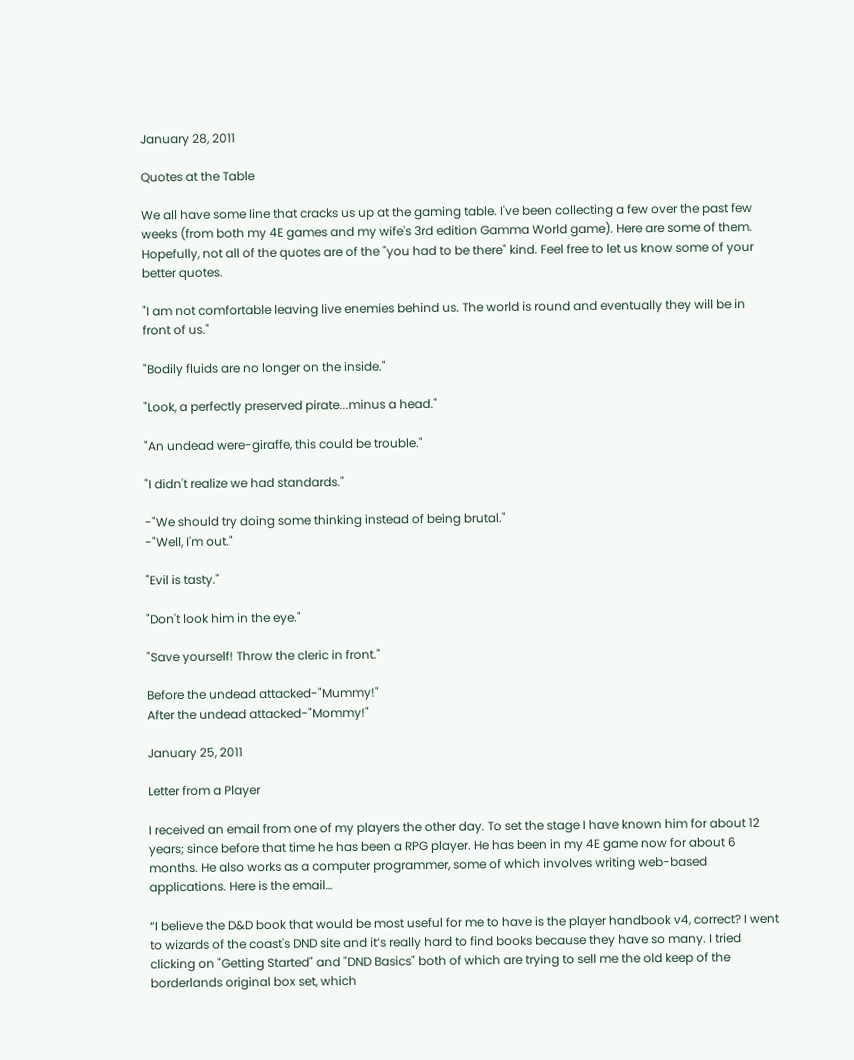January 28, 2011

Quotes at the Table

We all have some line that cracks us up at the gaming table. I've been collecting a few over the past few weeks (from both my 4E games and my wife's 3rd edition Gamma World game). Here are some of them. Hopefully, not all of the quotes are of the "you had to be there" kind. Feel free to let us know some of your better quotes.

"I am not comfortable leaving live enemies behind us. The world is round and eventually they will be in front of us."

"Bodily fluids are no longer on the inside."

"Look, a perfectly preserved pirate...minus a head."

"An undead were-giraffe, this could be trouble."

"I didn't realize we had standards."

-"We should try doing some thinking instead of being brutal."
-"Well, I'm out."

"Evil is tasty."

"Don't look him in the eye."

"Save yourself! Throw the cleric in front."

Before the undead attacked-"Mummy!"
After the undead attacked-"Mommy!"

January 25, 2011

Letter from a Player

I received an email from one of my players the other day. To set the stage I have known him for about 12 years; since before that time he has been a RPG player. He has been in my 4E game now for about 6 months. He also works as a computer programmer, some of which involves writing web-based applications. Here is the email…

“I believe the D&D book that would be most useful for me to have is the player handbook v4, correct? I went to wizards of the coast's DND site and it’s really hard to find books because they have so many. I tried clicking on "Getting Started" and "DND Basics" both of which are trying to sell me the old keep of the borderlands original box set, which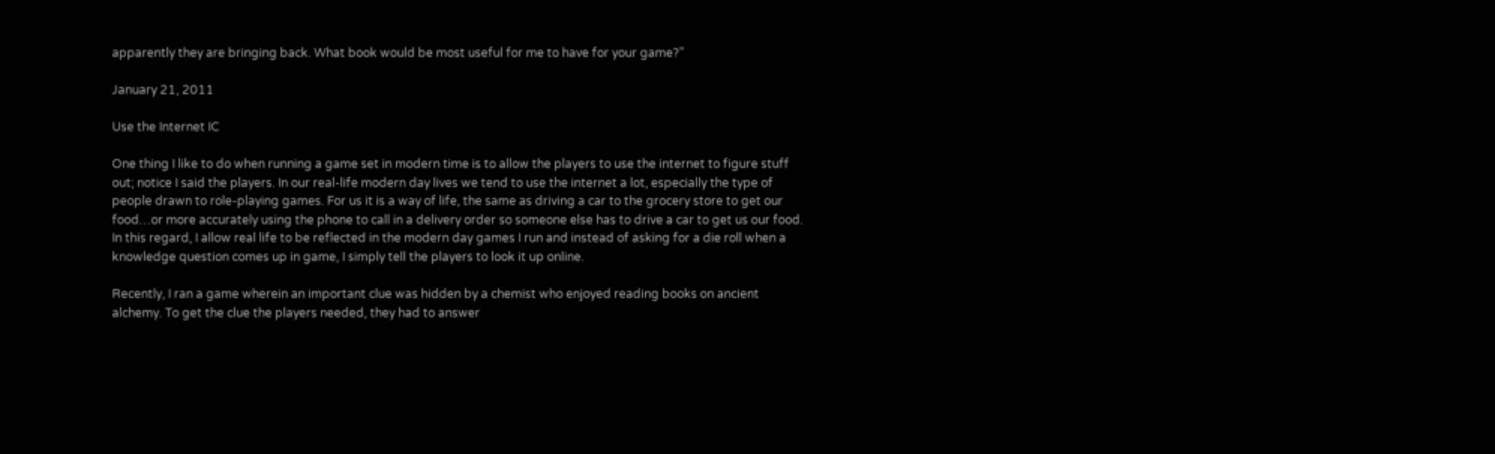apparently they are bringing back. What book would be most useful for me to have for your game?”

January 21, 2011

Use the Internet IC

One thing I like to do when running a game set in modern time is to allow the players to use the internet to figure stuff out; notice I said the players. In our real-life modern day lives we tend to use the internet a lot, especially the type of people drawn to role-playing games. For us it is a way of life, the same as driving a car to the grocery store to get our food…or more accurately using the phone to call in a delivery order so someone else has to drive a car to get us our food. In this regard, I allow real life to be reflected in the modern day games I run and instead of asking for a die roll when a knowledge question comes up in game, I simply tell the players to look it up online.

Recently, I ran a game wherein an important clue was hidden by a chemist who enjoyed reading books on ancient alchemy. To get the clue the players needed, they had to answer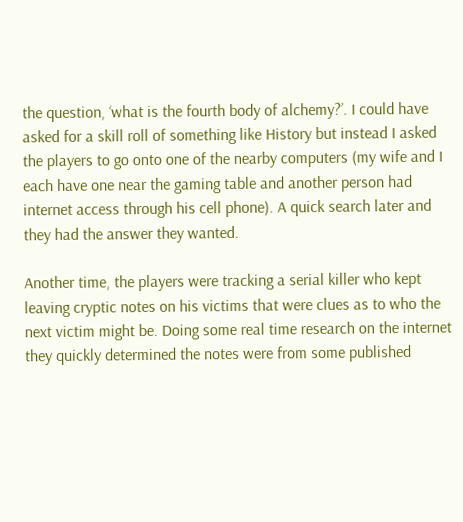the question, ‘what is the fourth body of alchemy?’. I could have asked for a skill roll of something like History but instead I asked the players to go onto one of the nearby computers (my wife and I each have one near the gaming table and another person had internet access through his cell phone). A quick search later and they had the answer they wanted.

Another time, the players were tracking a serial killer who kept leaving cryptic notes on his victims that were clues as to who the next victim might be. Doing some real time research on the internet they quickly determined the notes were from some published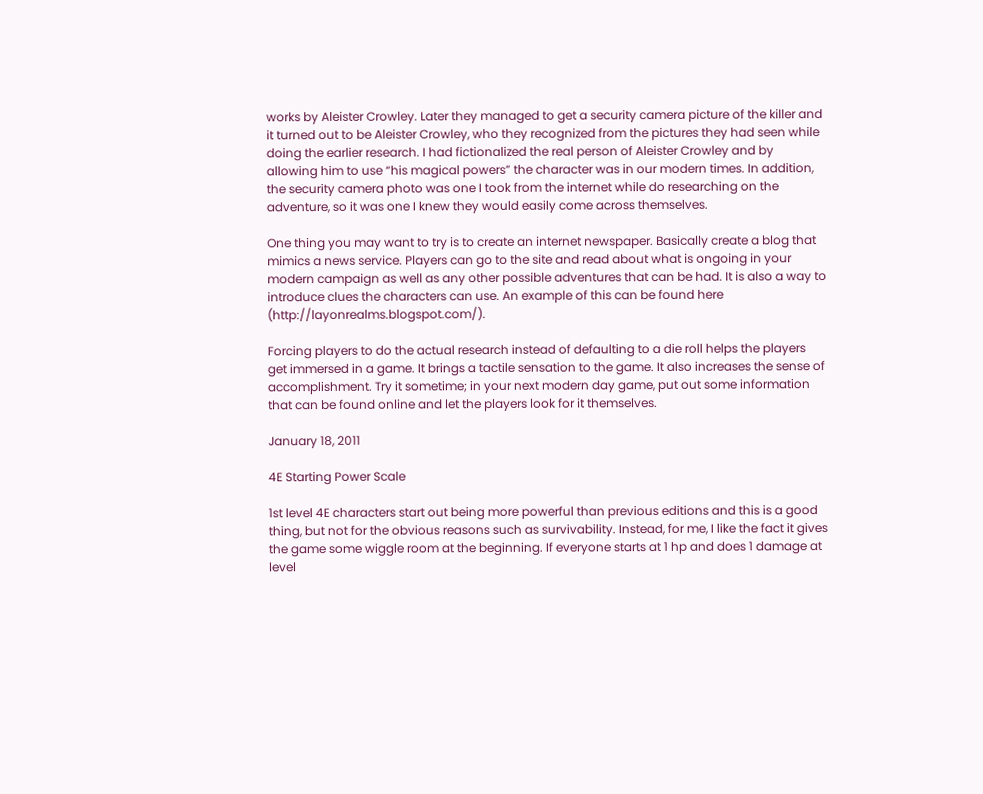works by Aleister Crowley. Later they managed to get a security camera picture of the killer and it turned out to be Aleister Crowley, who they recognized from the pictures they had seen while doing the earlier research. I had fictionalized the real person of Aleister Crowley and by allowing him to use “his magical powers” the character was in our modern times. In addition, the security camera photo was one I took from the internet while do researching on the adventure, so it was one I knew they would easily come across themselves.

One thing you may want to try is to create an internet newspaper. Basically create a blog that mimics a news service. Players can go to the site and read about what is ongoing in your modern campaign as well as any other possible adventures that can be had. It is also a way to introduce clues the characters can use. An example of this can be found here (http://layonrealms.blogspot.com/).

Forcing players to do the actual research instead of defaulting to a die roll helps the players get immersed in a game. It brings a tactile sensation to the game. It also increases the sense of accomplishment. Try it sometime; in your next modern day game, put out some information that can be found online and let the players look for it themselves.

January 18, 2011

4E Starting Power Scale

1st level 4E characters start out being more powerful than previous editions and this is a good thing, but not for the obvious reasons such as survivability. Instead, for me, I like the fact it gives the game some wiggle room at the beginning. If everyone starts at 1 hp and does 1 damage at level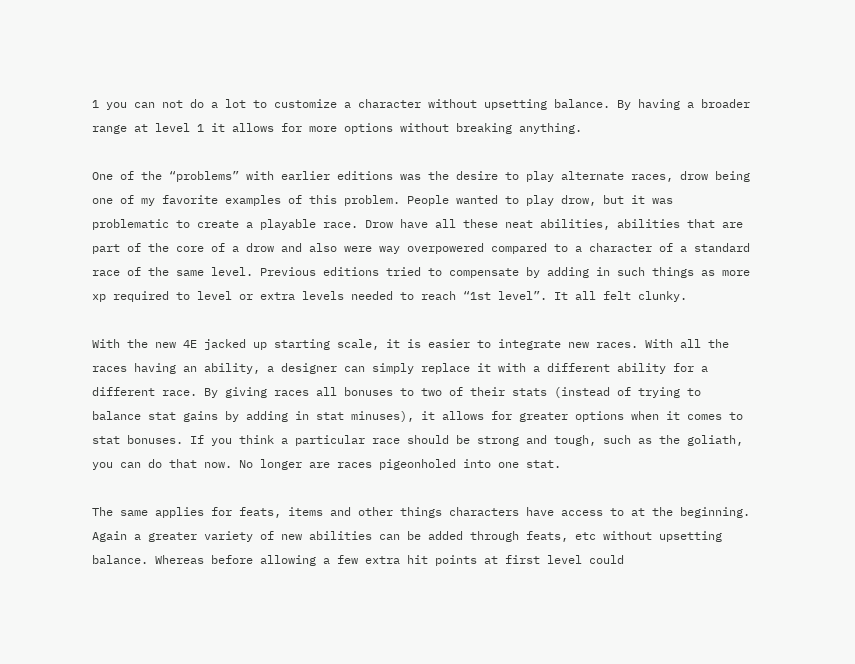1 you can not do a lot to customize a character without upsetting balance. By having a broader range at level 1 it allows for more options without breaking anything.

One of the “problems” with earlier editions was the desire to play alternate races, drow being one of my favorite examples of this problem. People wanted to play drow, but it was problematic to create a playable race. Drow have all these neat abilities, abilities that are part of the core of a drow and also were way overpowered compared to a character of a standard race of the same level. Previous editions tried to compensate by adding in such things as more xp required to level or extra levels needed to reach “1st level”. It all felt clunky.

With the new 4E jacked up starting scale, it is easier to integrate new races. With all the races having an ability, a designer can simply replace it with a different ability for a different race. By giving races all bonuses to two of their stats (instead of trying to balance stat gains by adding in stat minuses), it allows for greater options when it comes to stat bonuses. If you think a particular race should be strong and tough, such as the goliath, you can do that now. No longer are races pigeonholed into one stat.

The same applies for feats, items and other things characters have access to at the beginning. Again a greater variety of new abilities can be added through feats, etc without upsetting balance. Whereas before allowing a few extra hit points at first level could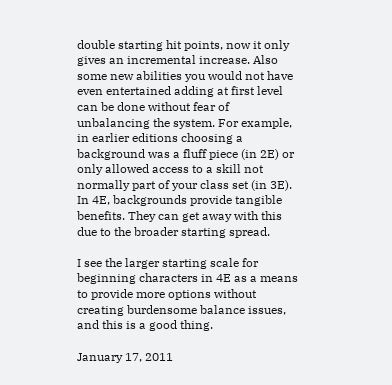double starting hit points, now it only gives an incremental increase. Also some new abilities you would not have even entertained adding at first level can be done without fear of unbalancing the system. For example, in earlier editions choosing a background was a fluff piece (in 2E) or only allowed access to a skill not normally part of your class set (in 3E). In 4E, backgrounds provide tangible benefits. They can get away with this due to the broader starting spread.

I see the larger starting scale for beginning characters in 4E as a means to provide more options without creating burdensome balance issues, and this is a good thing.

January 17, 2011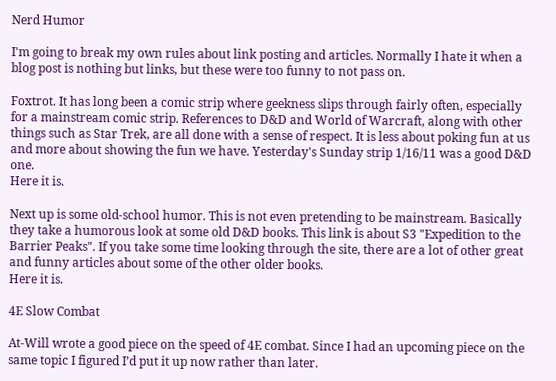Nerd Humor

I'm going to break my own rules about link posting and articles. Normally I hate it when a blog post is nothing but links, but these were too funny to not pass on.

Foxtrot. It has long been a comic strip where geekness slips through fairly often, especially for a mainstream comic strip. References to D&D and World of Warcraft, along with other things such as Star Trek, are all done with a sense of respect. It is less about poking fun at us and more about showing the fun we have. Yesterday's Sunday strip 1/16/11 was a good D&D one.
Here it is.

Next up is some old-school humor. This is not even pretending to be mainstream. Basically they take a humorous look at some old D&D books. This link is about S3 "Expedition to the Barrier Peaks". If you take some time looking through the site, there are a lot of other great and funny articles about some of the other older books.
Here it is.

4E Slow Combat

At-Will wrote a good piece on the speed of 4E combat. Since I had an upcoming piece on the same topic I figured I’d put it up now rather than later.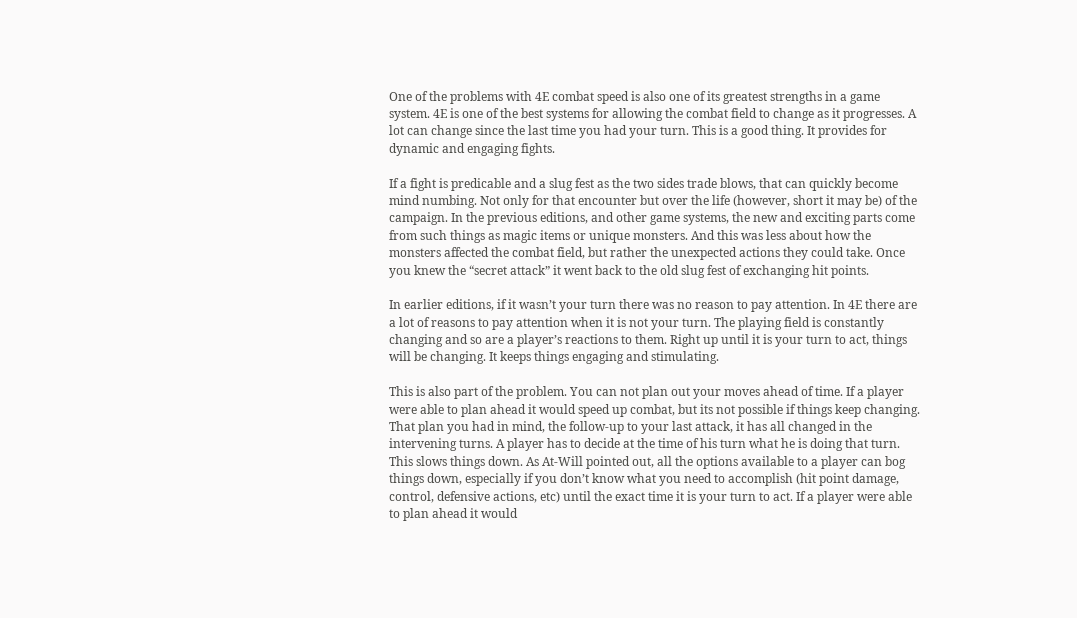One of the problems with 4E combat speed is also one of its greatest strengths in a game system. 4E is one of the best systems for allowing the combat field to change as it progresses. A lot can change since the last time you had your turn. This is a good thing. It provides for dynamic and engaging fights.

If a fight is predicable and a slug fest as the two sides trade blows, that can quickly become mind numbing. Not only for that encounter but over the life (however, short it may be) of the campaign. In the previous editions, and other game systems, the new and exciting parts come from such things as magic items or unique monsters. And this was less about how the monsters affected the combat field, but rather the unexpected actions they could take. Once you knew the “secret attack” it went back to the old slug fest of exchanging hit points.

In earlier editions, if it wasn’t your turn there was no reason to pay attention. In 4E there are a lot of reasons to pay attention when it is not your turn. The playing field is constantly changing and so are a player’s reactions to them. Right up until it is your turn to act, things will be changing. It keeps things engaging and stimulating.

This is also part of the problem. You can not plan out your moves ahead of time. If a player were able to plan ahead it would speed up combat, but its not possible if things keep changing. That plan you had in mind, the follow-up to your last attack, it has all changed in the intervening turns. A player has to decide at the time of his turn what he is doing that turn. This slows things down. As At-Will pointed out, all the options available to a player can bog things down, especially if you don’t know what you need to accomplish (hit point damage, control, defensive actions, etc) until the exact time it is your turn to act. If a player were able to plan ahead it would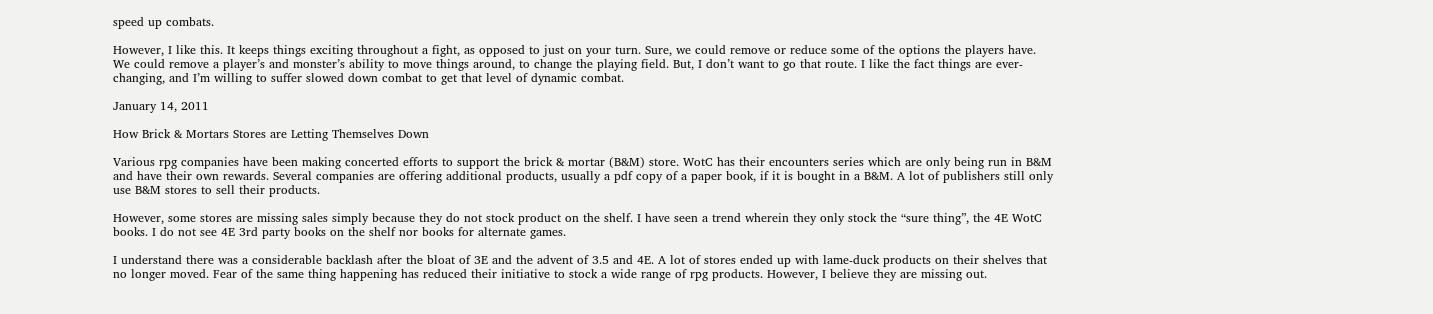speed up combats.

However, I like this. It keeps things exciting throughout a fight, as opposed to just on your turn. Sure, we could remove or reduce some of the options the players have. We could remove a player’s and monster’s ability to move things around, to change the playing field. But, I don’t want to go that route. I like the fact things are ever-changing, and I’m willing to suffer slowed down combat to get that level of dynamic combat.

January 14, 2011

How Brick & Mortars Stores are Letting Themselves Down

Various rpg companies have been making concerted efforts to support the brick & mortar (B&M) store. WotC has their encounters series which are only being run in B&M and have their own rewards. Several companies are offering additional products, usually a pdf copy of a paper book, if it is bought in a B&M. A lot of publishers still only use B&M stores to sell their products.

However, some stores are missing sales simply because they do not stock product on the shelf. I have seen a trend wherein they only stock the “sure thing”, the 4E WotC books. I do not see 4E 3rd party books on the shelf nor books for alternate games.

I understand there was a considerable backlash after the bloat of 3E and the advent of 3.5 and 4E. A lot of stores ended up with lame-duck products on their shelves that no longer moved. Fear of the same thing happening has reduced their initiative to stock a wide range of rpg products. However, I believe they are missing out.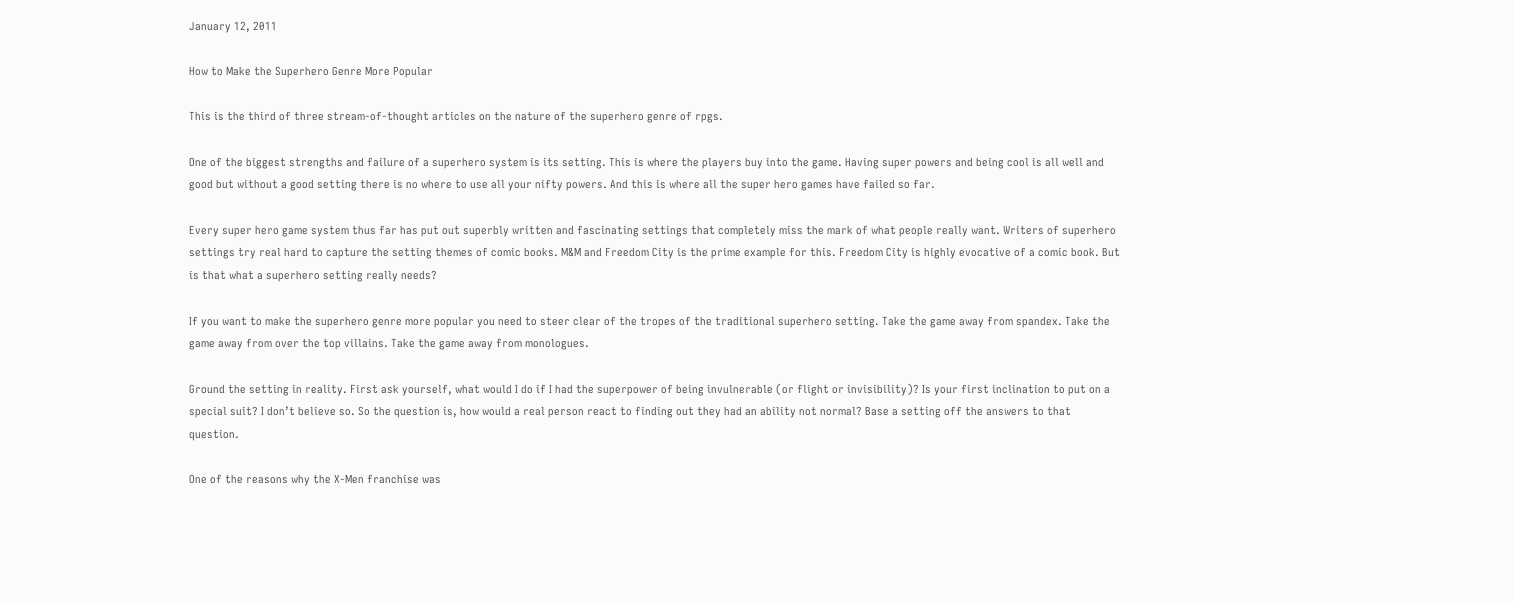January 12, 2011

How to Make the Superhero Genre More Popular

This is the third of three stream-of-thought articles on the nature of the superhero genre of rpgs.

One of the biggest strengths and failure of a superhero system is its setting. This is where the players buy into the game. Having super powers and being cool is all well and good but without a good setting there is no where to use all your nifty powers. And this is where all the super hero games have failed so far.

Every super hero game system thus far has put out superbly written and fascinating settings that completely miss the mark of what people really want. Writers of superhero settings try real hard to capture the setting themes of comic books. M&M and Freedom City is the prime example for this. Freedom City is highly evocative of a comic book. But is that what a superhero setting really needs?

If you want to make the superhero genre more popular you need to steer clear of the tropes of the traditional superhero setting. Take the game away from spandex. Take the game away from over the top villains. Take the game away from monologues.

Ground the setting in reality. First ask yourself, what would I do if I had the superpower of being invulnerable (or flight or invisibility)? Is your first inclination to put on a special suit? I don’t believe so. So the question is, how would a real person react to finding out they had an ability not normal? Base a setting off the answers to that question.

One of the reasons why the X-Men franchise was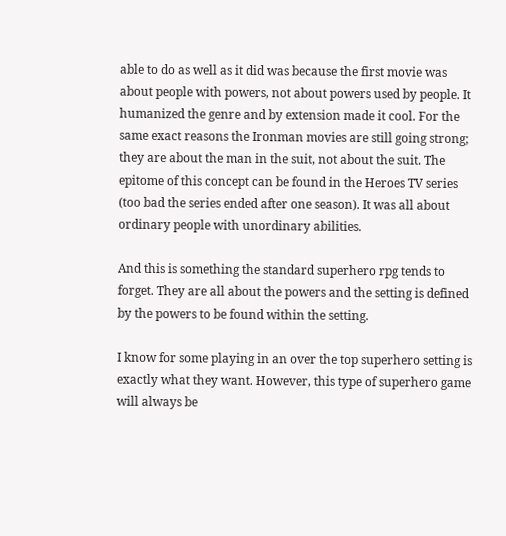able to do as well as it did was because the first movie was about people with powers, not about powers used by people. It humanized the genre and by extension made it cool. For the same exact reasons the Ironman movies are still going strong; they are about the man in the suit, not about the suit. The epitome of this concept can be found in the Heroes TV series (too bad the series ended after one season). It was all about ordinary people with unordinary abilities.

And this is something the standard superhero rpg tends to forget. They are all about the powers and the setting is defined by the powers to be found within the setting.

I know for some playing in an over the top superhero setting is exactly what they want. However, this type of superhero game will always be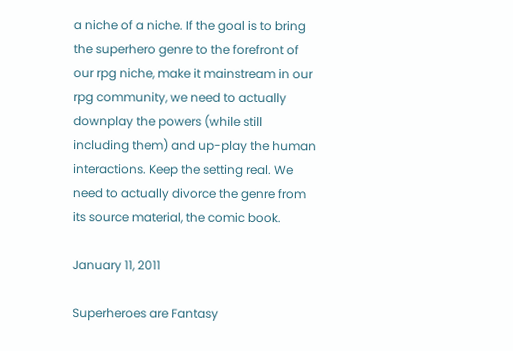a niche of a niche. If the goal is to bring the superhero genre to the forefront of our rpg niche, make it mainstream in our rpg community, we need to actually downplay the powers (while still including them) and up-play the human interactions. Keep the setting real. We need to actually divorce the genre from its source material, the comic book.

January 11, 2011

Superheroes are Fantasy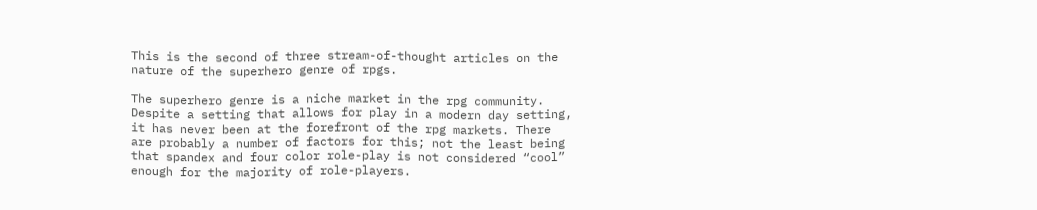This is the second of three stream-of-thought articles on the nature of the superhero genre of rpgs.

The superhero genre is a niche market in the rpg community. Despite a setting that allows for play in a modern day setting, it has never been at the forefront of the rpg markets. There are probably a number of factors for this; not the least being that spandex and four color role-play is not considered “cool” enough for the majority of role-players.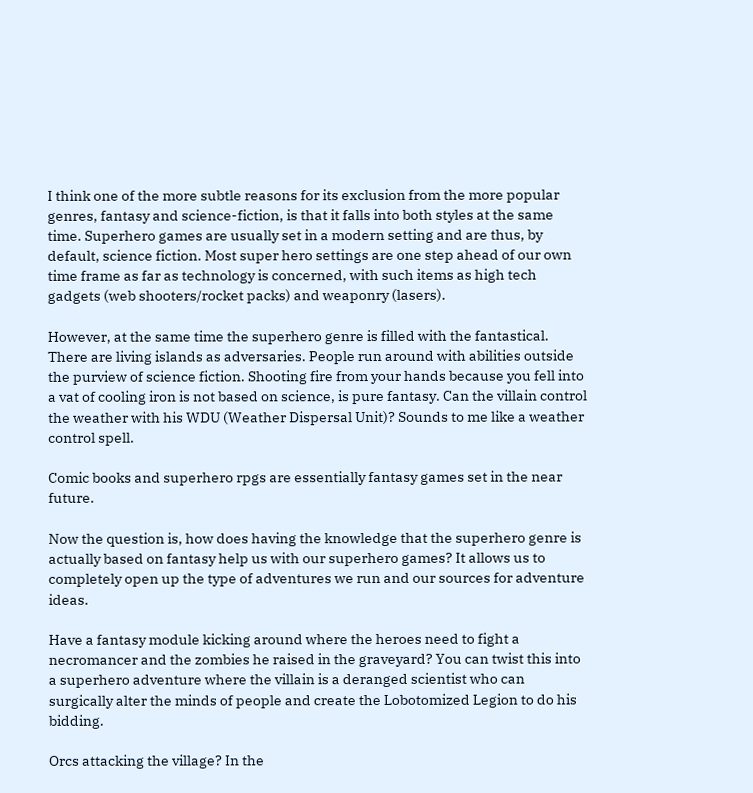I think one of the more subtle reasons for its exclusion from the more popular genres, fantasy and science-fiction, is that it falls into both styles at the same time. Superhero games are usually set in a modern setting and are thus, by default, science fiction. Most super hero settings are one step ahead of our own time frame as far as technology is concerned, with such items as high tech gadgets (web shooters/rocket packs) and weaponry (lasers).

However, at the same time the superhero genre is filled with the fantastical. There are living islands as adversaries. People run around with abilities outside the purview of science fiction. Shooting fire from your hands because you fell into a vat of cooling iron is not based on science, is pure fantasy. Can the villain control the weather with his WDU (Weather Dispersal Unit)? Sounds to me like a weather control spell.

Comic books and superhero rpgs are essentially fantasy games set in the near future.

Now the question is, how does having the knowledge that the superhero genre is actually based on fantasy help us with our superhero games? It allows us to completely open up the type of adventures we run and our sources for adventure ideas.

Have a fantasy module kicking around where the heroes need to fight a necromancer and the zombies he raised in the graveyard? You can twist this into a superhero adventure where the villain is a deranged scientist who can surgically alter the minds of people and create the Lobotomized Legion to do his bidding.

Orcs attacking the village? In the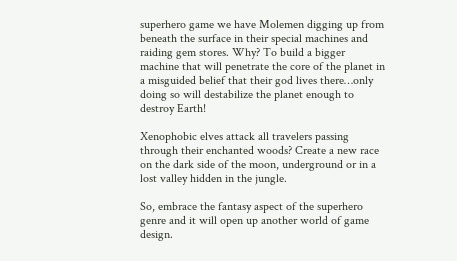superhero game we have Molemen digging up from beneath the surface in their special machines and raiding gem stores. Why? To build a bigger machine that will penetrate the core of the planet in a misguided belief that their god lives there…only doing so will destabilize the planet enough to destroy Earth!

Xenophobic elves attack all travelers passing through their enchanted woods? Create a new race on the dark side of the moon, underground or in a lost valley hidden in the jungle.

So, embrace the fantasy aspect of the superhero genre and it will open up another world of game design.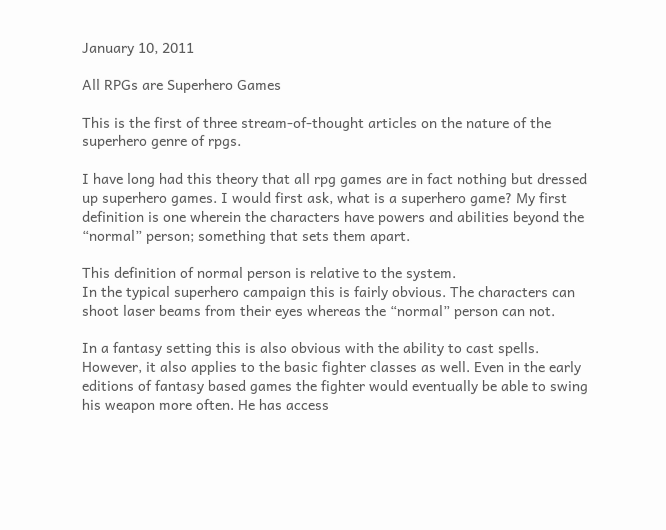January 10, 2011

All RPGs are Superhero Games

This is the first of three stream-of-thought articles on the nature of the superhero genre of rpgs.

I have long had this theory that all rpg games are in fact nothing but dressed up superhero games. I would first ask, what is a superhero game? My first definition is one wherein the characters have powers and abilities beyond the “normal” person; something that sets them apart.

This definition of normal person is relative to the system.
In the typical superhero campaign this is fairly obvious. The characters can shoot laser beams from their eyes whereas the “normal” person can not.

In a fantasy setting this is also obvious with the ability to cast spells. However, it also applies to the basic fighter classes as well. Even in the early editions of fantasy based games the fighter would eventually be able to swing his weapon more often. He has access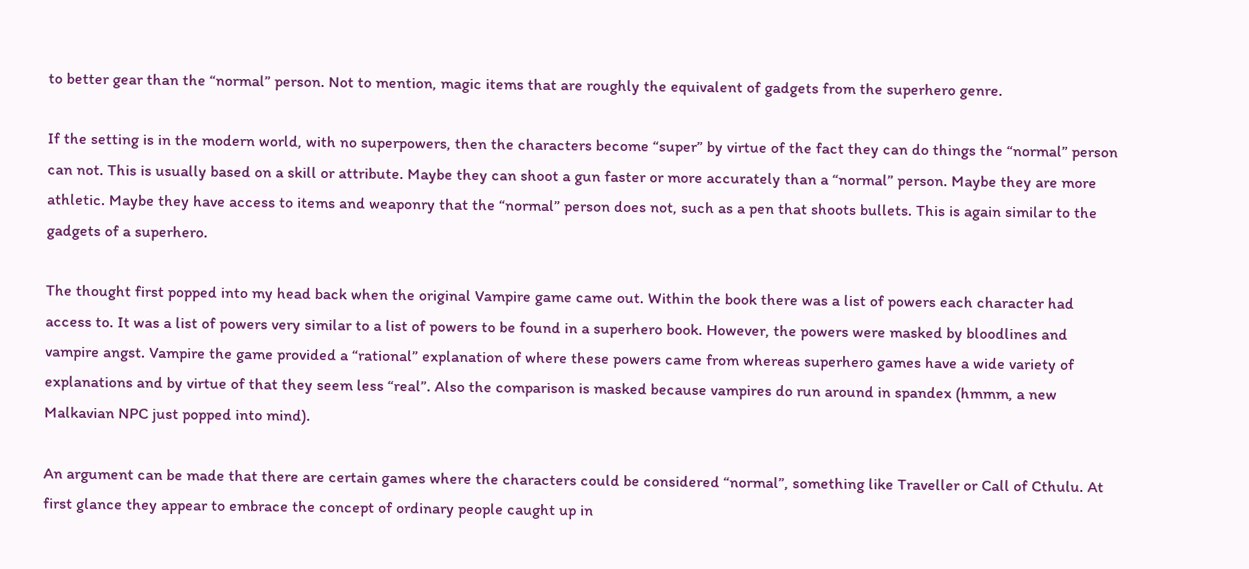to better gear than the “normal” person. Not to mention, magic items that are roughly the equivalent of gadgets from the superhero genre.

If the setting is in the modern world, with no superpowers, then the characters become “super” by virtue of the fact they can do things the “normal” person can not. This is usually based on a skill or attribute. Maybe they can shoot a gun faster or more accurately than a “normal” person. Maybe they are more athletic. Maybe they have access to items and weaponry that the “normal” person does not, such as a pen that shoots bullets. This is again similar to the gadgets of a superhero.

The thought first popped into my head back when the original Vampire game came out. Within the book there was a list of powers each character had access to. It was a list of powers very similar to a list of powers to be found in a superhero book. However, the powers were masked by bloodlines and vampire angst. Vampire the game provided a “rational” explanation of where these powers came from whereas superhero games have a wide variety of explanations and by virtue of that they seem less “real”. Also the comparison is masked because vampires do run around in spandex (hmmm, a new Malkavian NPC just popped into mind).

An argument can be made that there are certain games where the characters could be considered “normal”, something like Traveller or Call of Cthulu. At first glance they appear to embrace the concept of ordinary people caught up in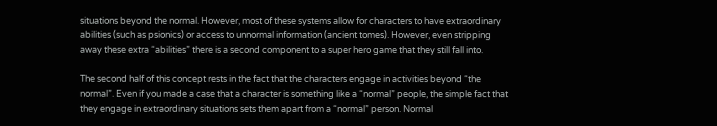situations beyond the normal. However, most of these systems allow for characters to have extraordinary abilities (such as psionics) or access to unnormal information (ancient tomes). However, even stripping away these extra “abilities” there is a second component to a super hero game that they still fall into.

The second half of this concept rests in the fact that the characters engage in activities beyond “the normal”. Even if you made a case that a character is something like a “normal” people, the simple fact that they engage in extraordinary situations sets them apart from a “normal” person. Normal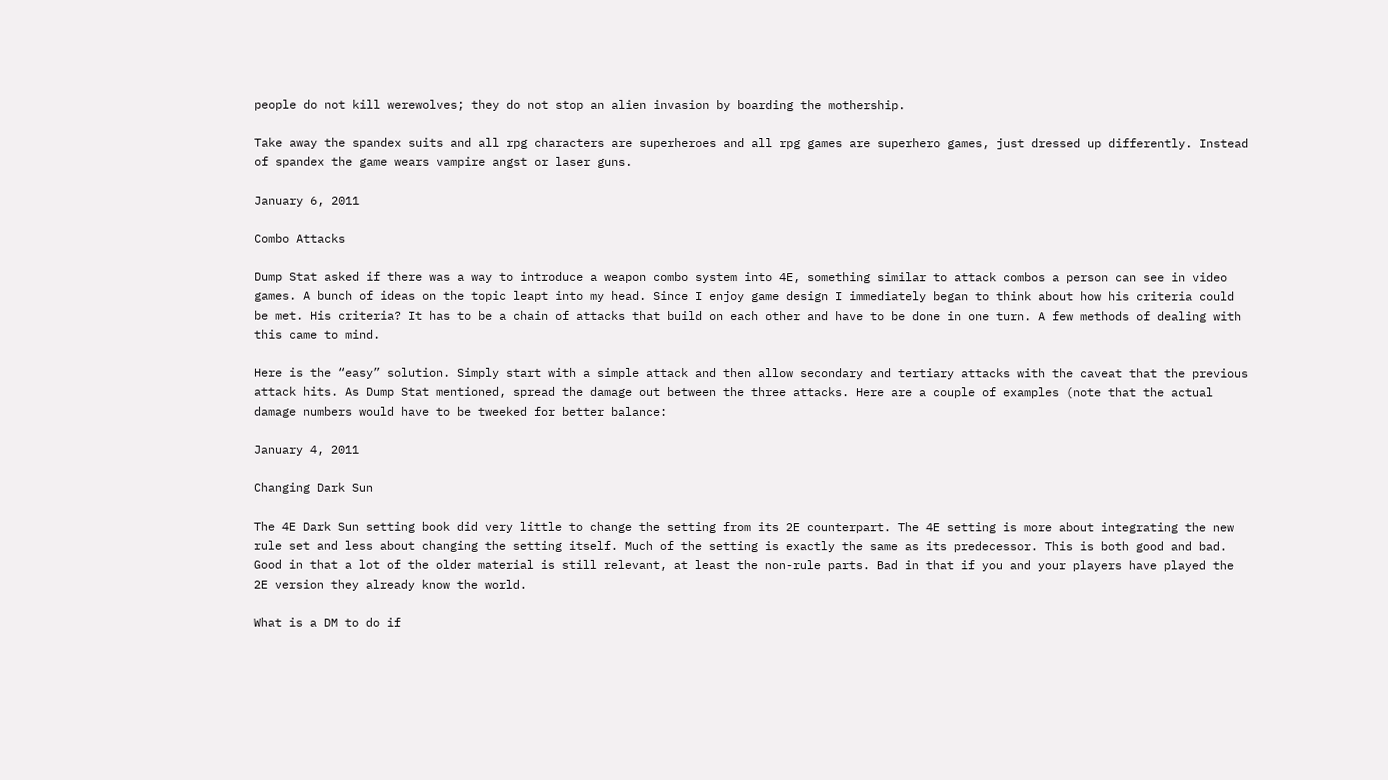people do not kill werewolves; they do not stop an alien invasion by boarding the mothership.

Take away the spandex suits and all rpg characters are superheroes and all rpg games are superhero games, just dressed up differently. Instead of spandex the game wears vampire angst or laser guns.

January 6, 2011

Combo Attacks

Dump Stat asked if there was a way to introduce a weapon combo system into 4E, something similar to attack combos a person can see in video games. A bunch of ideas on the topic leapt into my head. Since I enjoy game design I immediately began to think about how his criteria could be met. His criteria? It has to be a chain of attacks that build on each other and have to be done in one turn. A few methods of dealing with this came to mind.

Here is the “easy” solution. Simply start with a simple attack and then allow secondary and tertiary attacks with the caveat that the previous attack hits. As Dump Stat mentioned, spread the damage out between the three attacks. Here are a couple of examples (note that the actual damage numbers would have to be tweeked for better balance:

January 4, 2011

Changing Dark Sun

The 4E Dark Sun setting book did very little to change the setting from its 2E counterpart. The 4E setting is more about integrating the new rule set and less about changing the setting itself. Much of the setting is exactly the same as its predecessor. This is both good and bad. Good in that a lot of the older material is still relevant, at least the non-rule parts. Bad in that if you and your players have played the 2E version they already know the world.

What is a DM to do if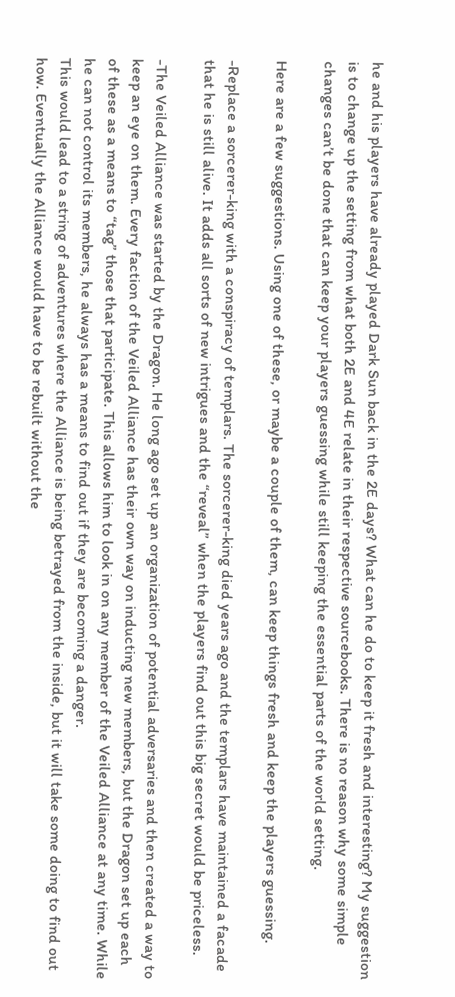he and his players have already played Dark Sun back in the 2E days? What can he do to keep it fresh and interesting? My suggestion is to change up the setting from what both 2E and 4E relate in their respective sourcebooks. There is no reason why some simple changes can’t be done that can keep your players guessing while still keeping the essential parts of the world setting.

Here are a few suggestions. Using one of these, or maybe a couple of them, can keep things fresh and keep the players guessing.

-Replace a sorcerer-king with a conspiracy of templars. The sorcerer-king died years ago and the templars have maintained a facade that he is still alive. It adds all sorts of new intrigues and the “reveal” when the players find out this big secret would be priceless.

-The Veiled Alliance was started by the Dragon. He long ago set up an organization of potential adversaries and then created a way to keep an eye on them. Every faction of the Veiled Alliance has their own way on inducting new members, but the Dragon set up each of these as a means to “tag” those that participate. This allows him to look in on any member of the Veiled Alliance at any time. While he can not control its members, he always has a means to find out if they are becoming a danger.
This would lead to a string of adventures where the Alliance is being betrayed from the inside, but it will take some doing to find out how. Eventually the Alliance would have to be rebuilt without the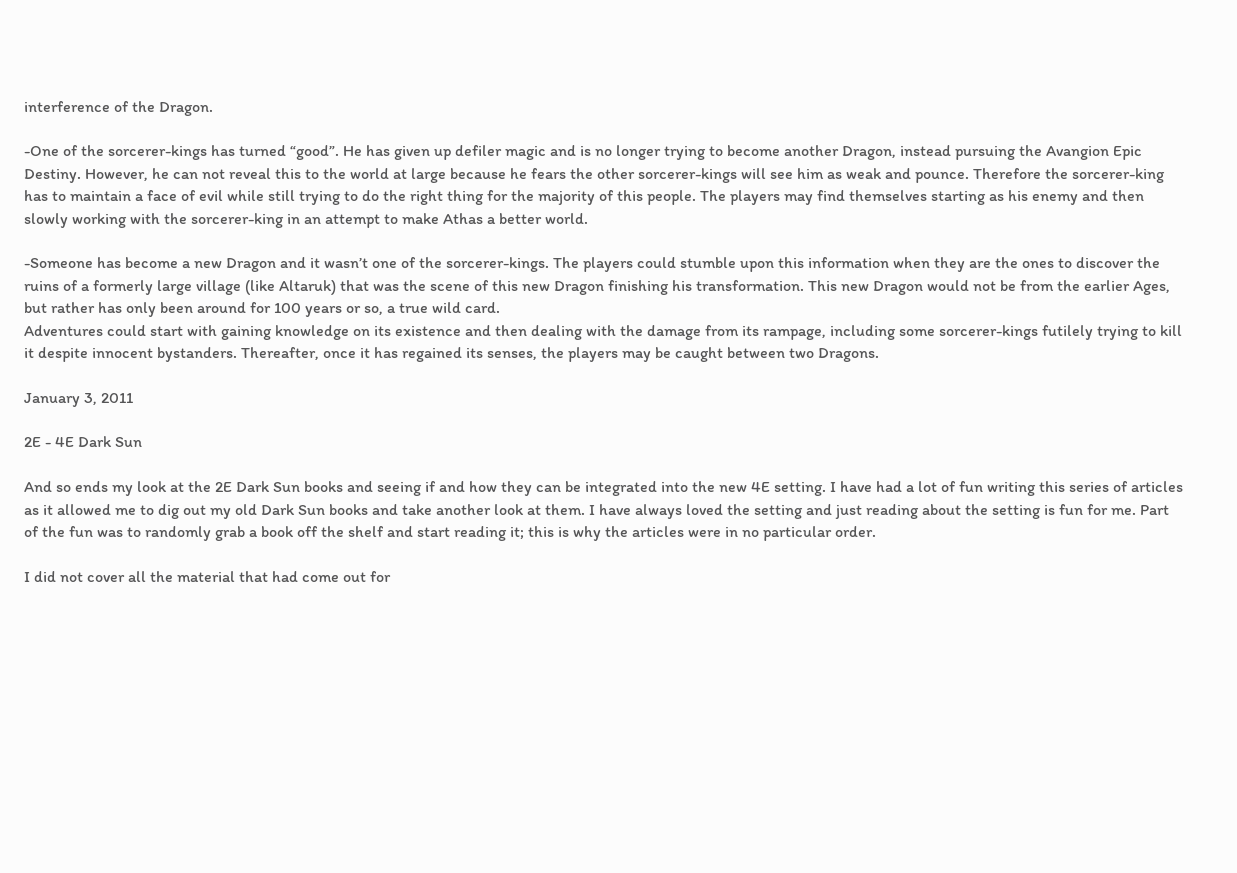interference of the Dragon.

-One of the sorcerer-kings has turned “good”. He has given up defiler magic and is no longer trying to become another Dragon, instead pursuing the Avangion Epic Destiny. However, he can not reveal this to the world at large because he fears the other sorcerer-kings will see him as weak and pounce. Therefore the sorcerer-king has to maintain a face of evil while still trying to do the right thing for the majority of this people. The players may find themselves starting as his enemy and then slowly working with the sorcerer-king in an attempt to make Athas a better world.

-Someone has become a new Dragon and it wasn’t one of the sorcerer-kings. The players could stumble upon this information when they are the ones to discover the ruins of a formerly large village (like Altaruk) that was the scene of this new Dragon finishing his transformation. This new Dragon would not be from the earlier Ages, but rather has only been around for 100 years or so, a true wild card.
Adventures could start with gaining knowledge on its existence and then dealing with the damage from its rampage, including some sorcerer-kings futilely trying to kill it despite innocent bystanders. Thereafter, once it has regained its senses, the players may be caught between two Dragons.

January 3, 2011

2E - 4E Dark Sun

And so ends my look at the 2E Dark Sun books and seeing if and how they can be integrated into the new 4E setting. I have had a lot of fun writing this series of articles as it allowed me to dig out my old Dark Sun books and take another look at them. I have always loved the setting and just reading about the setting is fun for me. Part of the fun was to randomly grab a book off the shelf and start reading it; this is why the articles were in no particular order.

I did not cover all the material that had come out for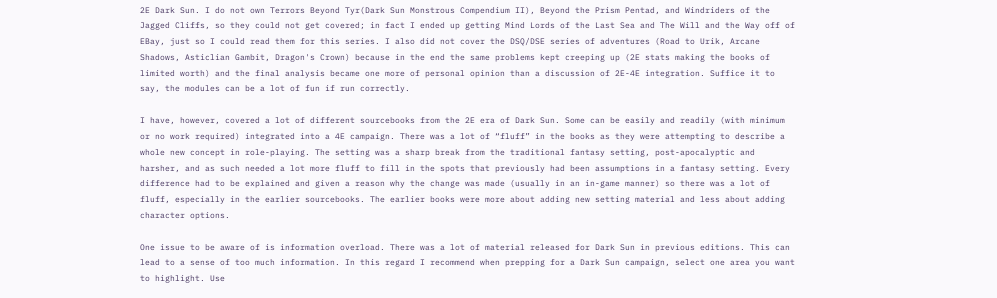2E Dark Sun. I do not own Terrors Beyond Tyr(Dark Sun Monstrous Compendium II), Beyond the Prism Pentad, and Windriders of the Jagged Cliffs, so they could not get covered; in fact I ended up getting Mind Lords of the Last Sea and The Will and the Way off of EBay, just so I could read them for this series. I also did not cover the DSQ/DSE series of adventures (Road to Urik, Arcane Shadows, Asticlian Gambit, Dragon's Crown) because in the end the same problems kept creeping up (2E stats making the books of limited worth) and the final analysis became one more of personal opinion than a discussion of 2E-4E integration. Suffice it to say, the modules can be a lot of fun if run correctly.

I have, however, covered a lot of different sourcebooks from the 2E era of Dark Sun. Some can be easily and readily (with minimum or no work required) integrated into a 4E campaign. There was a lot of “fluff” in the books as they were attempting to describe a whole new concept in role-playing. The setting was a sharp break from the traditional fantasy setting, post-apocalyptic and harsher, and as such needed a lot more fluff to fill in the spots that previously had been assumptions in a fantasy setting. Every difference had to be explained and given a reason why the change was made (usually in an in-game manner) so there was a lot of fluff, especially in the earlier sourcebooks. The earlier books were more about adding new setting material and less about adding character options.

One issue to be aware of is information overload. There was a lot of material released for Dark Sun in previous editions. This can lead to a sense of too much information. In this regard I recommend when prepping for a Dark Sun campaign, select one area you want to highlight. Use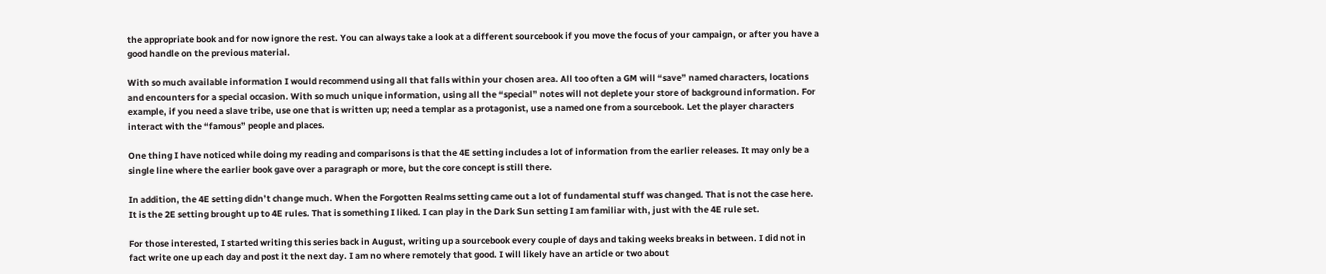the appropriate book and for now ignore the rest. You can always take a look at a different sourcebook if you move the focus of your campaign, or after you have a good handle on the previous material.

With so much available information I would recommend using all that falls within your chosen area. All too often a GM will “save” named characters, locations and encounters for a special occasion. With so much unique information, using all the “special” notes will not deplete your store of background information. For example, if you need a slave tribe, use one that is written up; need a templar as a protagonist, use a named one from a sourcebook. Let the player characters interact with the “famous” people and places.

One thing I have noticed while doing my reading and comparisons is that the 4E setting includes a lot of information from the earlier releases. It may only be a single line where the earlier book gave over a paragraph or more, but the core concept is still there.

In addition, the 4E setting didn’t change much. When the Forgotten Realms setting came out a lot of fundamental stuff was changed. That is not the case here. It is the 2E setting brought up to 4E rules. That is something I liked. I can play in the Dark Sun setting I am familiar with, just with the 4E rule set.

For those interested, I started writing this series back in August, writing up a sourcebook every couple of days and taking weeks breaks in between. I did not in fact write one up each day and post it the next day. I am no where remotely that good. I will likely have an article or two about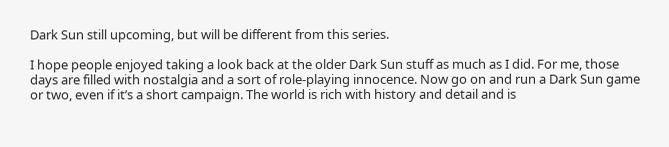Dark Sun still upcoming, but will be different from this series.

I hope people enjoyed taking a look back at the older Dark Sun stuff as much as I did. For me, those days are filled with nostalgia and a sort of role-playing innocence. Now go on and run a Dark Sun game or two, even if it’s a short campaign. The world is rich with history and detail and is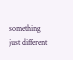something just different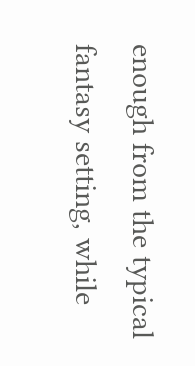enough from the typical fantasy setting, while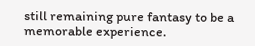still remaining pure fantasy to be a memorable experience.